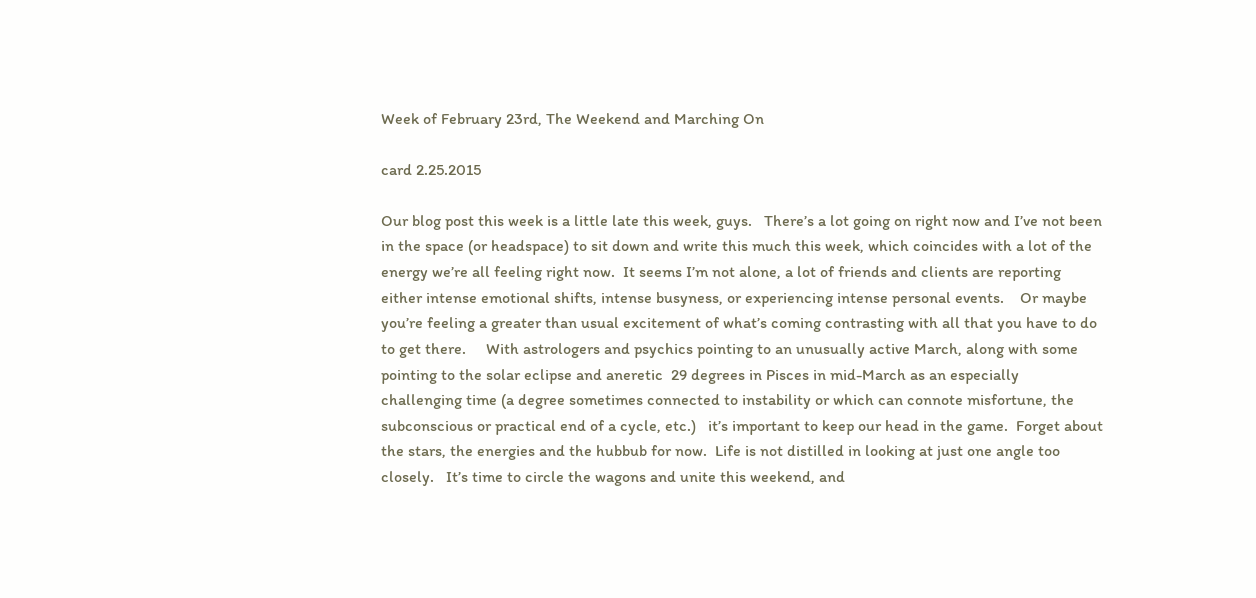Week of February 23rd, The Weekend and Marching On

card 2.25.2015

Our blog post this week is a little late this week, guys.   There’s a lot going on right now and I’ve not been in the space (or headspace) to sit down and write this much this week, which coincides with a lot of the energy we’re all feeling right now.  It seems I’m not alone, a lot of friends and clients are reporting either intense emotional shifts, intense busyness, or experiencing intense personal events.    Or maybe you’re feeling a greater than usual excitement of what’s coming contrasting with all that you have to do to get there.     With astrologers and psychics pointing to an unusually active March, along with some pointing to the solar eclipse and aneretic  29 degrees in Pisces in mid-March as an especially challenging time (a degree sometimes connected to instability or which can connote misfortune, the subconscious or practical end of a cycle, etc.)   it’s important to keep our head in the game.  Forget about the stars, the energies and the hubbub for now.  Life is not distilled in looking at just one angle too closely.   It’s time to circle the wagons and unite this weekend, and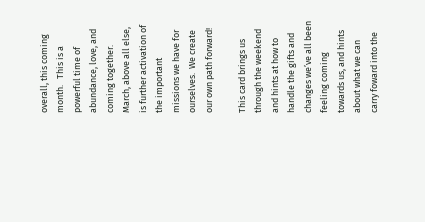overall, this coming month.   This is a powerful time of abundance, love, and coming together.   March, above all else, is further activation of the important missions we have for ourselves.  We create our own path forward!

This card brings us through the weekend and hints at how to handle the gifts and changes we’ve all been feeling coming towards us, and hints about what we can carry foward into the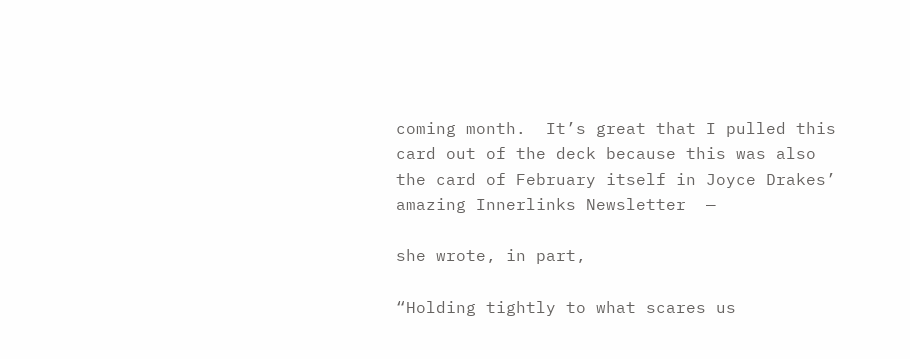coming month.  It’s great that I pulled this card out of the deck because this was also the card of February itself in Joyce Drakes’ amazing Innerlinks Newsletter  —

she wrote, in part,

“Holding tightly to what scares us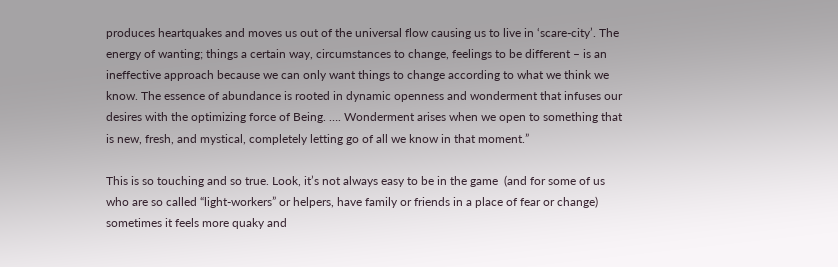produces heartquakes and moves us out of the universal flow causing us to live in ‘scare-city’. The energy of wanting; things a certain way, circumstances to change, feelings to be different – is an ineffective approach because we can only want things to change according to what we think we know. The essence of abundance is rooted in dynamic openness and wonderment that infuses our desires with the optimizing force of Being. …. Wonderment arises when we open to something that is new, fresh, and mystical, completely letting go of all we know in that moment.”

This is so touching and so true. Look, it’s not always easy to be in the game  (and for some of us who are so called “light-workers” or helpers, have family or friends in a place of fear or change) sometimes it feels more quaky and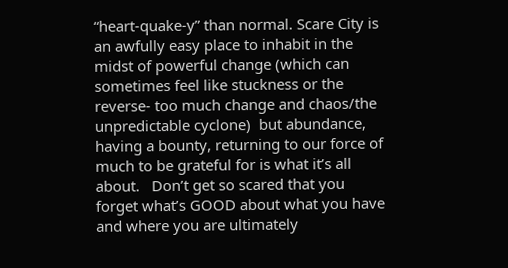“heart-quake-y” than normal. Scare City is an awfully easy place to inhabit in the midst of powerful change (which can sometimes feel like stuckness or the reverse- too much change and chaos/the unpredictable cyclone)  but abundance, having a bounty, returning to our force of much to be grateful for is what it’s all about.   Don’t get so scared that you forget what’s GOOD about what you have and where you are ultimately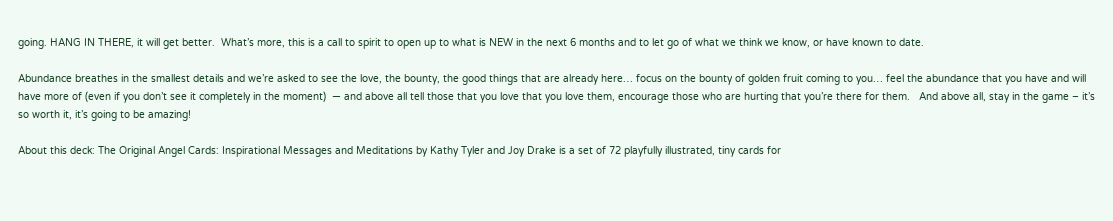going. HANG IN THERE, it will get better.  What’s more, this is a call to spirit to open up to what is NEW in the next 6 months and to let go of what we think we know, or have known to date.

Abundance breathes in the smallest details and we’re asked to see the love, the bounty, the good things that are already here… focus on the bounty of golden fruit coming to you… feel the abundance that you have and will have more of (even if you don’t see it completely in the moment)  — and above all tell those that you love that you love them, encourage those who are hurting that you’re there for them.   And above all, stay in the game – it’s so worth it, it’s going to be amazing!

About this deck: The Original Angel Cards: Inspirational Messages and Meditations by Kathy Tyler and Joy Drake is a set of 72 playfully illustrated, tiny cards for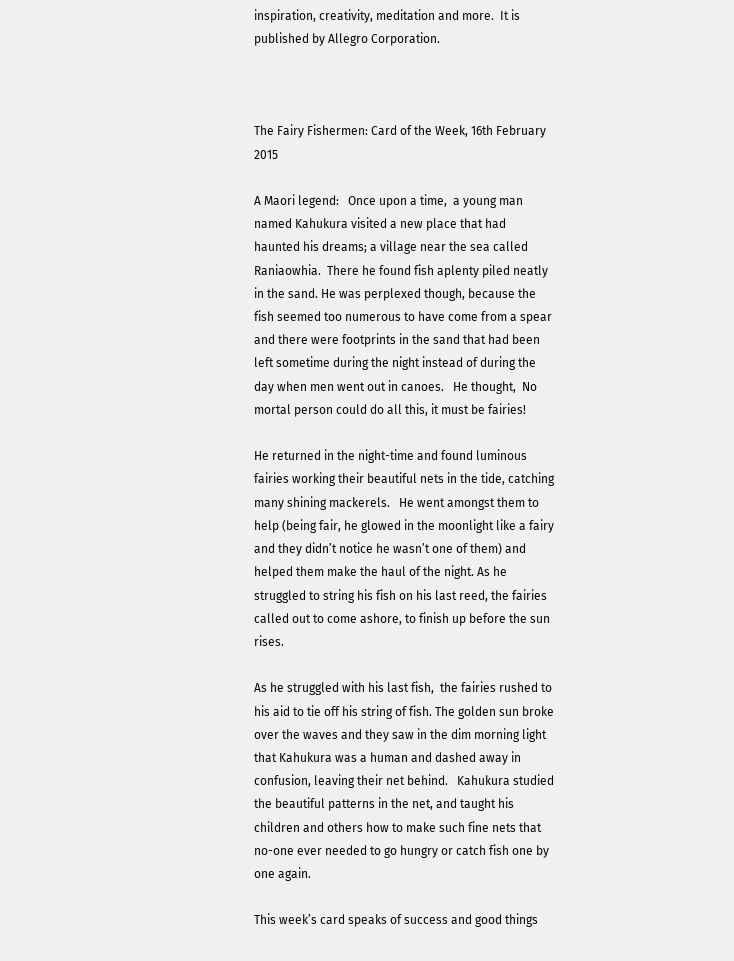inspiration, creativity, meditation and more.  It is published by Allegro Corporation.



The Fairy Fishermen: Card of the Week, 16th February 2015

A Maori legend:   Once upon a time,  a young man named Kahukura visited a new place that had haunted his dreams; a village near the sea called Raniaowhia.  There he found fish aplenty piled neatly in the sand. He was perplexed though, because the fish seemed too numerous to have come from a spear and there were footprints in the sand that had been left sometime during the night instead of during the day when men went out in canoes.   He thought,  No mortal person could do all this, it must be fairies!

He returned in the night-time and found luminous fairies working their beautiful nets in the tide, catching many shining mackerels.   He went amongst them to help (being fair, he glowed in the moonlight like a fairy and they didn’t notice he wasn’t one of them) and helped them make the haul of the night. As he struggled to string his fish on his last reed, the fairies called out to come ashore, to finish up before the sun rises.

As he struggled with his last fish,  the fairies rushed to his aid to tie off his string of fish. The golden sun broke over the waves and they saw in the dim morning light that Kahukura was a human and dashed away in confusion, leaving their net behind.   Kahukura studied the beautiful patterns in the net, and taught his children and others how to make such fine nets that no-one ever needed to go hungry or catch fish one by one again.

This week’s card speaks of success and good things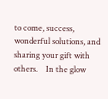to come, success, wonderful solutions, and sharing your gift with others.    In the glow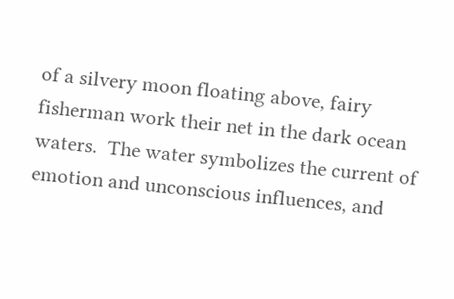of a silvery moon floating above, fairy fisherman work their net in the dark ocean waters.  The water symbolizes the current of emotion and unconscious influences, and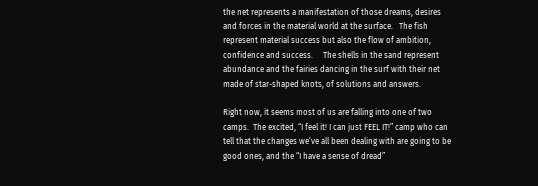the net represents a manifestation of those dreams, desires and forces in the material world at the surface.   The fish represent material success but also the flow of ambition, confidence and success.     The shells in the sand represent abundance and the fairies dancing in the surf with their net made of star-shaped knots, of solutions and answers.

Right now, it seems most of us are falling into one of two camps.  The excited, “I feel it! I can just FEEL IT!” camp who can tell that the changes we’ve all been dealing with are going to be good ones, and the “I have a sense of dread”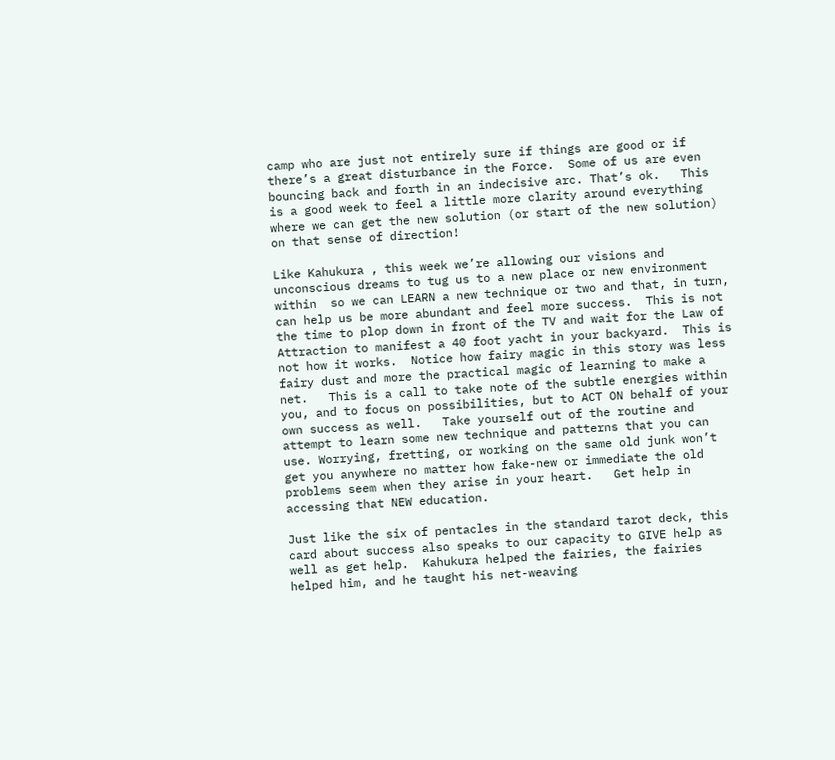camp who are just not entirely sure if things are good or if there’s a great disturbance in the Force.  Some of us are even bouncing back and forth in an indecisive arc. That’s ok.   This is a good week to feel a little more clarity around everything where we can get the new solution (or start of the new solution) on that sense of direction!

Like Kahukura , this week we’re allowing our visions and unconscious dreams to tug us to a new place or new environment within  so we can LEARN a new technique or two and that, in turn, can help us be more abundant and feel more success.  This is not the time to plop down in front of the TV and wait for the Law of Attraction to manifest a 40 foot yacht in your backyard.  This is not how it works.  Notice how fairy magic in this story was less fairy dust and more the practical magic of learning to make a net.   This is a call to take note of the subtle energies within you, and to focus on possibilities, but to ACT ON behalf of your own success as well.   Take yourself out of the routine and attempt to learn some new technique and patterns that you can use. Worrying, fretting, or working on the same old junk won’t get you anywhere no matter how fake-new or immediate the old problems seem when they arise in your heart.   Get help in accessing that NEW education.

Just like the six of pentacles in the standard tarot deck, this card about success also speaks to our capacity to GIVE help as well as get help.  Kahukura helped the fairies, the fairies helped him, and he taught his net-weaving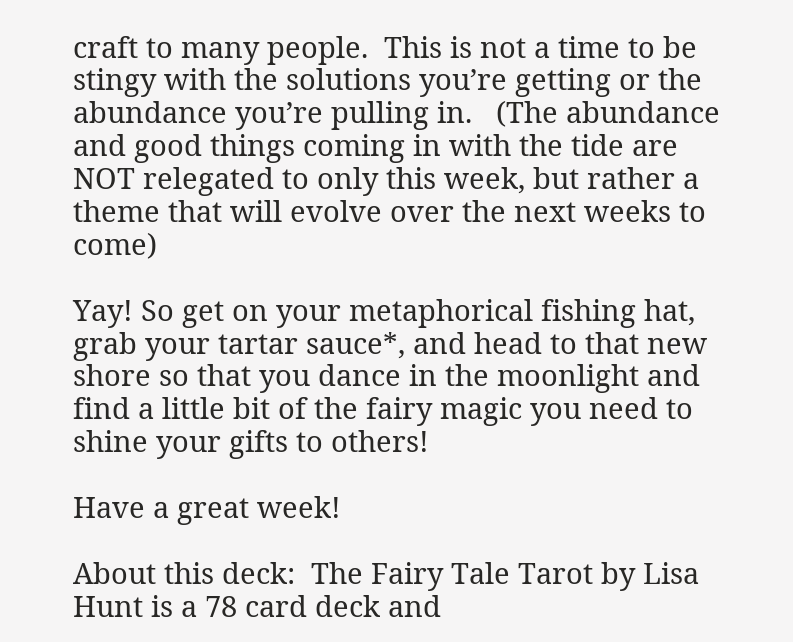craft to many people.  This is not a time to be stingy with the solutions you’re getting or the abundance you’re pulling in.   (The abundance and good things coming in with the tide are NOT relegated to only this week, but rather a theme that will evolve over the next weeks to come)

Yay! So get on your metaphorical fishing hat, grab your tartar sauce*, and head to that new shore so that you dance in the moonlight and find a little bit of the fairy magic you need to shine your gifts to others!

Have a great week!

About this deck:  The Fairy Tale Tarot by Lisa Hunt is a 78 card deck and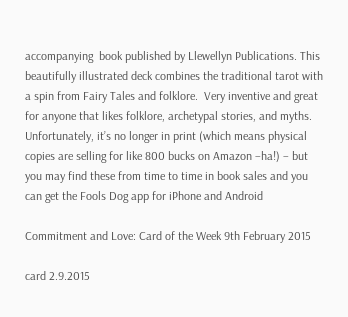accompanying  book published by Llewellyn Publications. This beautifully illustrated deck combines the traditional tarot with a spin from Fairy Tales and folklore.  Very inventive and great for anyone that likes folklore, archetypal stories, and myths.  Unfortunately, it’s no longer in print (which means physical copies are selling for like 800 bucks on Amazon –ha!) – but you may find these from time to time in book sales and you can get the Fools Dog app for iPhone and Android

Commitment and Love: Card of the Week 9th February 2015

card 2.9.2015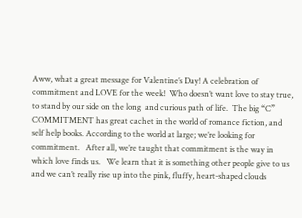Aww, what a great message for Valentine’s Day! A celebration of commitment and LOVE for the week!  Who doesn’t want love to stay true, to stand by our side on the long  and curious path of life.  The big “C” COMMITMENT has great cachet in the world of romance fiction, and self help books. According to the world at large; we’re looking for commitment.   After all, we’re taught that commitment is the way in which love finds us.   We learn that it is something other people give to us and we can’t really rise up into the pink, fluffy, heart-shaped clouds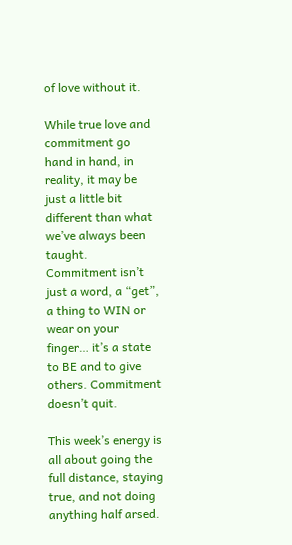of love without it.

While true love and commitment go hand in hand, in reality, it may be just a little bit different than what we’ve always been taught.  Commitment isn’t just a word, a “get”, a thing to WIN or wear on your finger… it’s a state to BE and to give others. Commitment doesn’t quit.

This week’s energy is all about going the full distance, staying true, and not doing anything half arsed.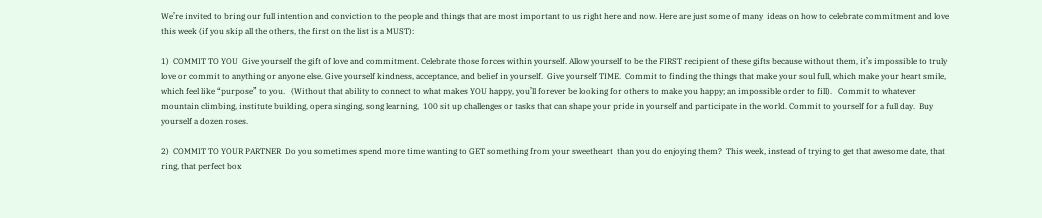We’re invited to bring our full intention and conviction to the people and things that are most important to us right here and now. Here are just some of many  ideas on how to celebrate commitment and love this week (if you skip all the others, the first on the list is a MUST):

1)  COMMIT TO YOU  Give yourself the gift of love and commitment. Celebrate those forces within yourself. Allow yourself to be the FIRST recipient of these gifts because without them, it’s impossible to truly love or commit to anything or anyone else. Give yourself kindness, acceptance, and belief in yourself.  Give yourself TIME.  Commit to finding the things that make your soul full, which make your heart smile, which feel like “purpose” to you.   (Without that ability to connect to what makes YOU happy, you’ll forever be looking for others to make you happy; an impossible order to fill).   Commit to whatever mountain climbing, institute building, opera singing, song learning,  100 sit up challenges or tasks that can shape your pride in yourself and participate in the world. Commit to yourself for a full day.  Buy yourself a dozen roses.

2)  COMMIT TO YOUR PARTNER  Do you sometimes spend more time wanting to GET something from your sweetheart  than you do enjoying them?  This week, instead of trying to get that awesome date, that ring, that perfect box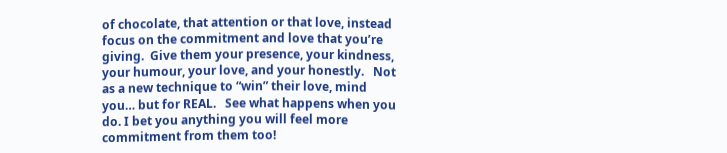of chocolate, that attention or that love, instead focus on the commitment and love that you’re giving.  Give them your presence, your kindness, your humour, your love, and your honestly.   Not as a new technique to “win” their love, mind you… but for REAL.   See what happens when you do. I bet you anything you will feel more commitment from them too!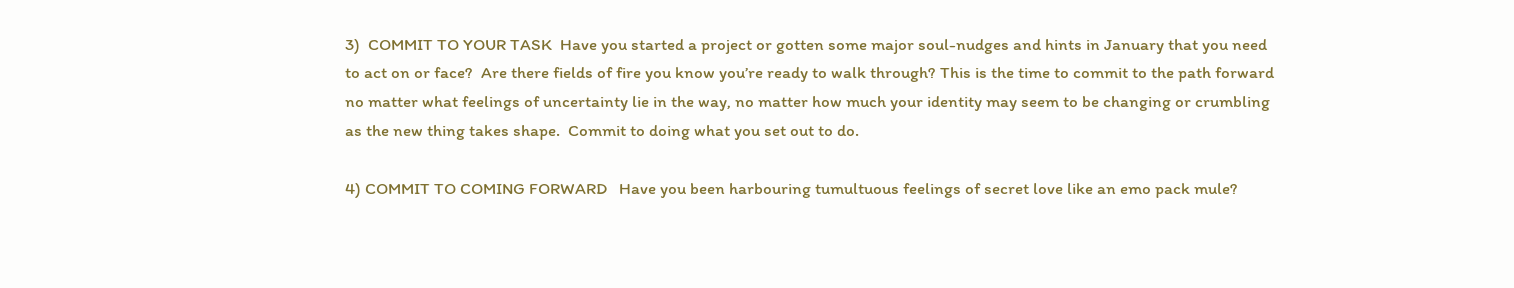3)  COMMIT TO YOUR TASK  Have you started a project or gotten some major soul-nudges and hints in January that you need to act on or face?  Are there fields of fire you know you’re ready to walk through? This is the time to commit to the path forward no matter what feelings of uncertainty lie in the way, no matter how much your identity may seem to be changing or crumbling as the new thing takes shape.  Commit to doing what you set out to do.

4) COMMIT TO COMING FORWARD   Have you been harbouring tumultuous feelings of secret love like an emo pack mule?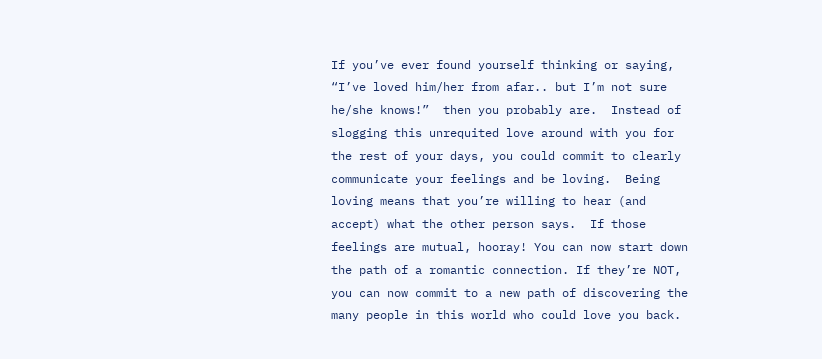If you’ve ever found yourself thinking or saying, “I’ve loved him/her from afar.. but I’m not sure he/she knows!”  then you probably are.  Instead of slogging this unrequited love around with you for the rest of your days, you could commit to clearly communicate your feelings and be loving.  Being loving means that you’re willing to hear (and accept) what the other person says.  If those feelings are mutual, hooray! You can now start down the path of a romantic connection. If they’re NOT, you can now commit to a new path of discovering the many people in this world who could love you back.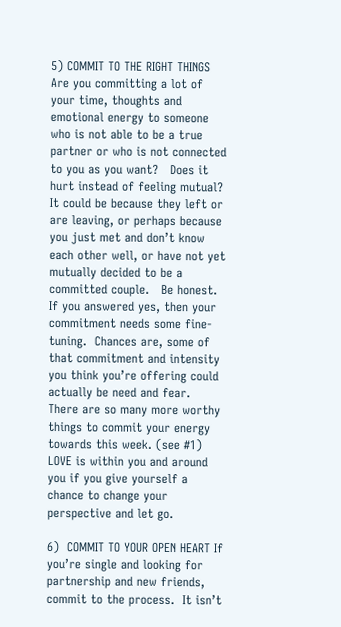5) COMMIT TO THE RIGHT THINGS Are you committing a lot of  your time, thoughts and emotional energy to someone who is not able to be a true partner or who is not connected to you as you want?   Does it hurt instead of feeling mutual?  It could be because they left or are leaving, or perhaps because you just met and don’t know each other well, or have not yet mutually decided to be a committed couple.   Be honest.  If you answered yes, then your commitment needs some fine-tuning.  Chances are, some of that commitment and intensity you think you’re offering could actually be need and fear.   There are so many more worthy things to commit your energy towards this week. (see #1)   LOVE is within you and around you if you give yourself a chance to change your perspective and let go.

6)  COMMIT TO YOUR OPEN HEART If you’re single and looking for partnership and new friends, commit to the process.  It isn’t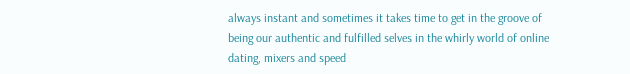always instant and sometimes it takes time to get in the groove of being our authentic and fulfilled selves in the whirly world of online dating, mixers and speed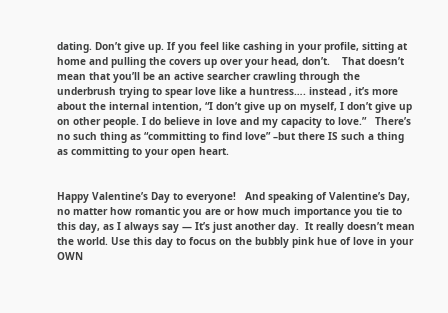dating. Don’t give up. If you feel like cashing in your profile, sitting at home and pulling the covers up over your head, don’t.    That doesn’t mean that you’ll be an active searcher crawling through the underbrush trying to spear love like a huntress…. instead , it’s more about the internal intention, “I don’t give up on myself, I don’t give up on other people. I do believe in love and my capacity to love.”   There’s no such thing as “committing to find love” –but there IS such a thing as committing to your open heart.


Happy Valentine’s Day to everyone!   And speaking of Valentine’s Day, no matter how romantic you are or how much importance you tie to this day, as I always say — It’s just another day.  It really doesn’t mean the world. Use this day to focus on the bubbly pink hue of love in your OWN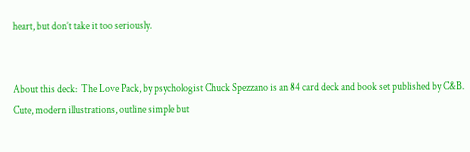heart, but don’t take it too seriously.


About this deck:  The Love Pack, by psychologist Chuck Spezzano is an 84 card deck and book set published by C&B.  Cute, modern illustrations, outline simple but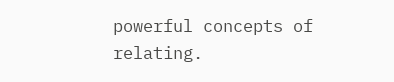powerful concepts of relating.